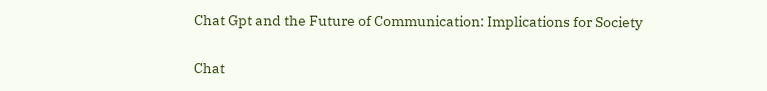Chat Gpt and the Future of Communication: Implications for Society

Chat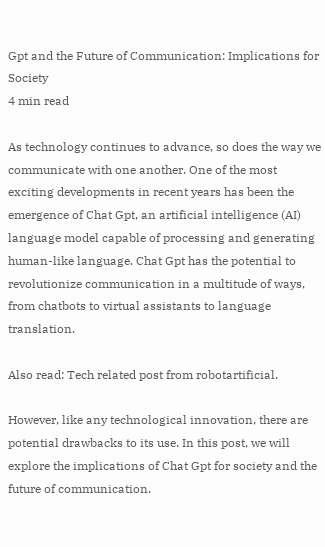Gpt and the Future of Communication: Implications for Society
4 min read

As technology continues to advance, so does the way we communicate with one another. One of the most exciting developments in recent years has been the emergence of Chat Gpt, an artificial intelligence (AI) language model capable of processing and generating human-like language. Chat Gpt has the potential to revolutionize communication in a multitude of ways, from chatbots to virtual assistants to language translation.

Also read: Tech related post from robotartificial.

However, like any technological innovation, there are potential drawbacks to its use. In this post, we will explore the implications of Chat Gpt for society and the future of communication.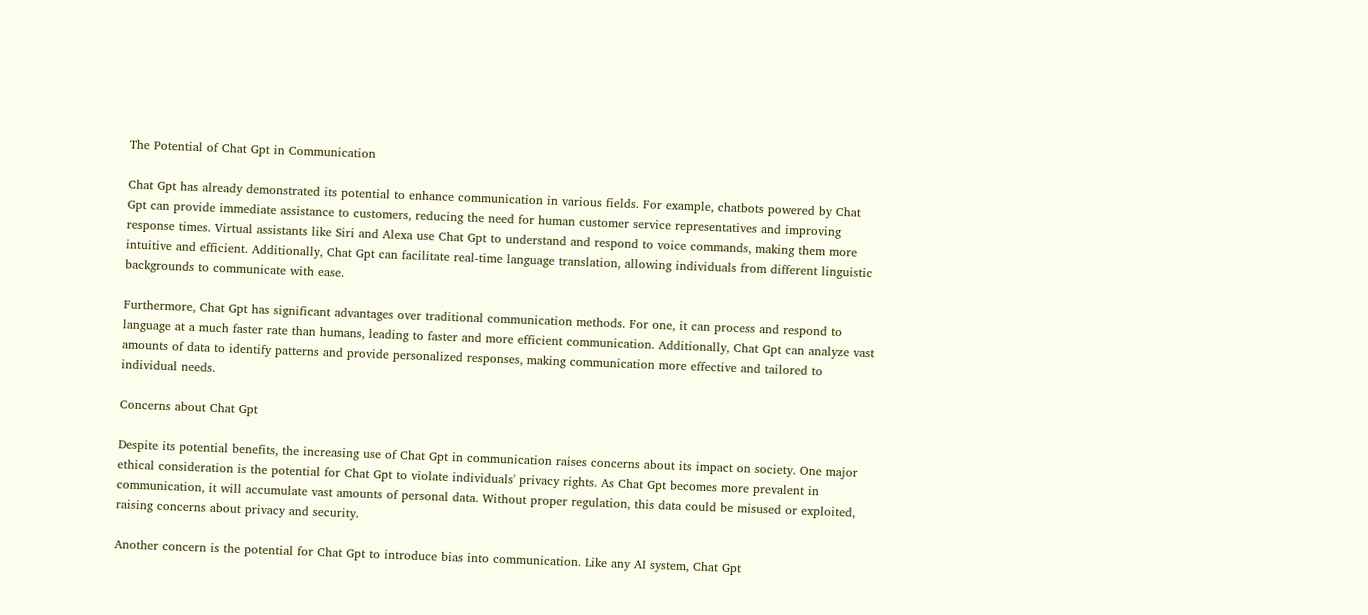The Potential of Chat Gpt in Communication

Chat Gpt has already demonstrated its potential to enhance communication in various fields. For example, chatbots powered by Chat Gpt can provide immediate assistance to customers, reducing the need for human customer service representatives and improving response times. Virtual assistants like Siri and Alexa use Chat Gpt to understand and respond to voice commands, making them more intuitive and efficient. Additionally, Chat Gpt can facilitate real-time language translation, allowing individuals from different linguistic backgrounds to communicate with ease.

Furthermore, Chat Gpt has significant advantages over traditional communication methods. For one, it can process and respond to language at a much faster rate than humans, leading to faster and more efficient communication. Additionally, Chat Gpt can analyze vast amounts of data to identify patterns and provide personalized responses, making communication more effective and tailored to individual needs.

Concerns about Chat Gpt

Despite its potential benefits, the increasing use of Chat Gpt in communication raises concerns about its impact on society. One major ethical consideration is the potential for Chat Gpt to violate individuals' privacy rights. As Chat Gpt becomes more prevalent in communication, it will accumulate vast amounts of personal data. Without proper regulation, this data could be misused or exploited, raising concerns about privacy and security.

Another concern is the potential for Chat Gpt to introduce bias into communication. Like any AI system, Chat Gpt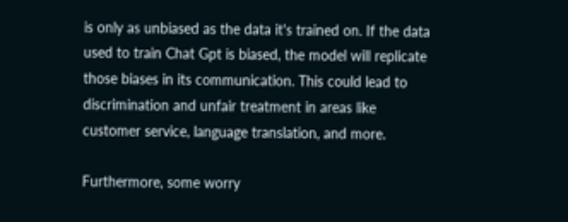is only as unbiased as the data it's trained on. If the data used to train Chat Gpt is biased, the model will replicate those biases in its communication. This could lead to discrimination and unfair treatment in areas like customer service, language translation, and more.

Furthermore, some worry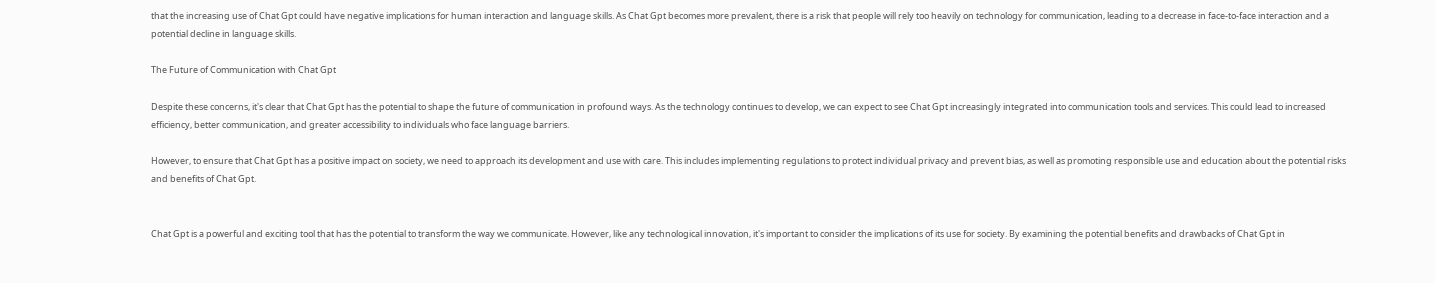that the increasing use of Chat Gpt could have negative implications for human interaction and language skills. As Chat Gpt becomes more prevalent, there is a risk that people will rely too heavily on technology for communication, leading to a decrease in face-to-face interaction and a potential decline in language skills.

The Future of Communication with Chat Gpt

Despite these concerns, it's clear that Chat Gpt has the potential to shape the future of communication in profound ways. As the technology continues to develop, we can expect to see Chat Gpt increasingly integrated into communication tools and services. This could lead to increased efficiency, better communication, and greater accessibility to individuals who face language barriers.

However, to ensure that Chat Gpt has a positive impact on society, we need to approach its development and use with care. This includes implementing regulations to protect individual privacy and prevent bias, as well as promoting responsible use and education about the potential risks and benefits of Chat Gpt.


Chat Gpt is a powerful and exciting tool that has the potential to transform the way we communicate. However, like any technological innovation, it's important to consider the implications of its use for society. By examining the potential benefits and drawbacks of Chat Gpt in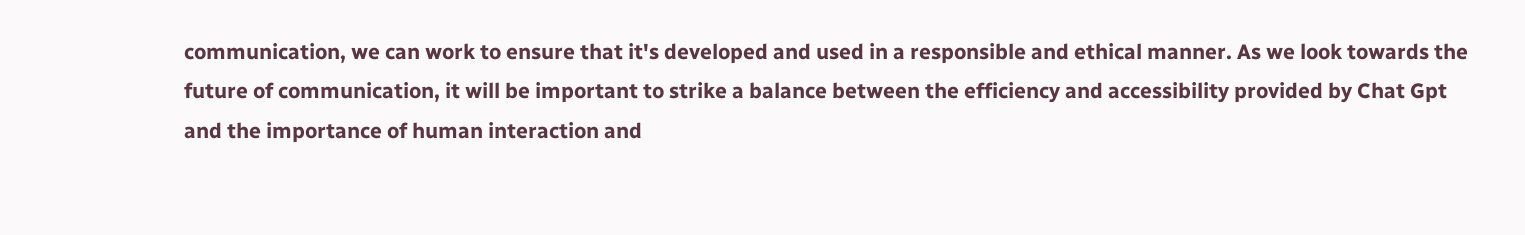communication, we can work to ensure that it's developed and used in a responsible and ethical manner. As we look towards the future of communication, it will be important to strike a balance between the efficiency and accessibility provided by Chat Gpt and the importance of human interaction and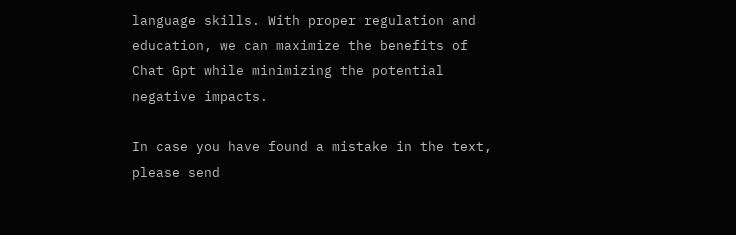language skills. With proper regulation and education, we can maximize the benefits of Chat Gpt while minimizing the potential negative impacts.

In case you have found a mistake in the text, please send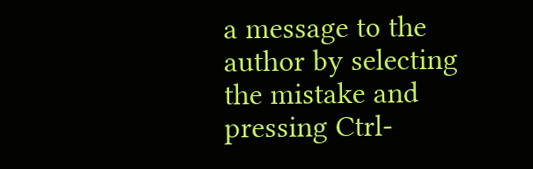a message to the author by selecting the mistake and pressing Ctrl-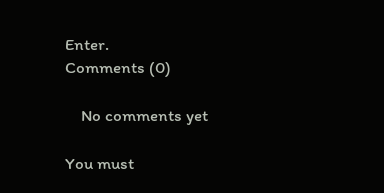Enter.
Comments (0)

    No comments yet

You must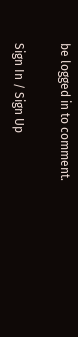be logged in to comment.

Sign In / Sign Up